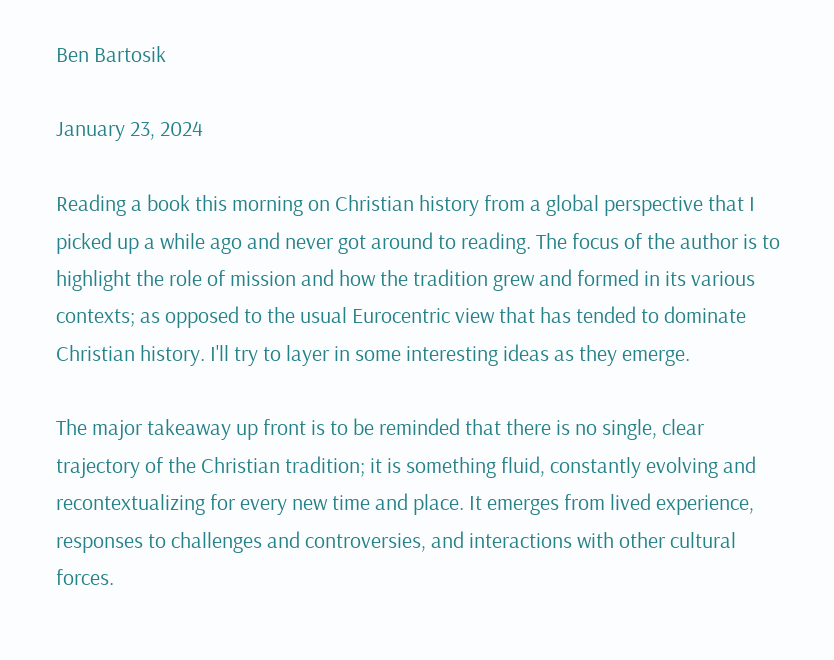Ben Bartosik

January 23, 2024

Reading a book this morning on Christian history from a global perspective that I picked up a while ago and never got around to reading. The focus of the author is to highlight the role of mission and how the tradition grew and formed in its various contexts; as opposed to the usual Eurocentric view that has tended to dominate Christian history. I'll try to layer in some interesting ideas as they emerge.

The major takeaway up front is to be reminded that there is no single, clear trajectory of the Christian tradition; it is something fluid, constantly evolving and recontextualizing for every new time and place. It emerges from lived experience, responses to challenges and controversies, and interactions with other cultural forces.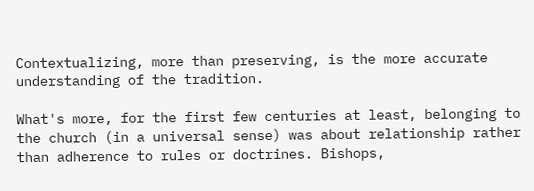Contextualizing, more than preserving, is the more accurate understanding of the tradition.

What's more, for the first few centuries at least, belonging to the church (in a universal sense) was about relationship rather than adherence to rules or doctrines. Bishops,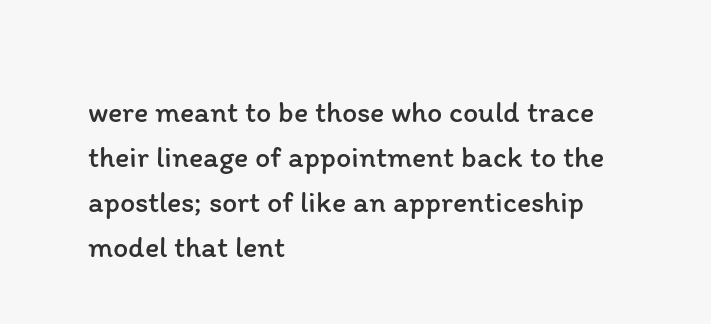were meant to be those who could trace their lineage of appointment back to the apostles; sort of like an apprenticeship model that lent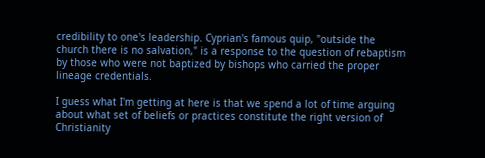credibility to one's leadership. Cyprian's famous quip, "outside the church there is no salvation," is a response to the question of rebaptism by those who were not baptized by bishops who carried the proper lineage credentials.

I guess what I'm getting at here is that we spend a lot of time arguing about what set of beliefs or practices constitute the right version of Christianity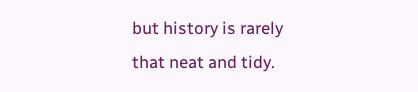but history is rarely that neat and tidy.